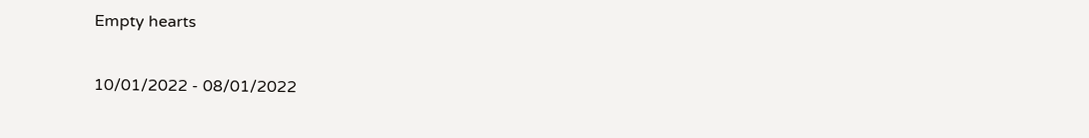Empty hearts

10/01/2022 - 08/01/2022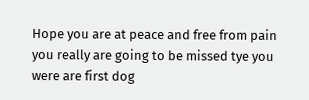Hope you are at peace and free from pain you really are going to be missed tye you were are first dog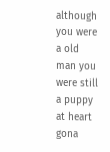although you were a old man you were still a puppy at heart gona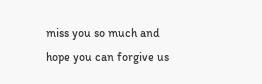miss you so much and hope you can forgive us